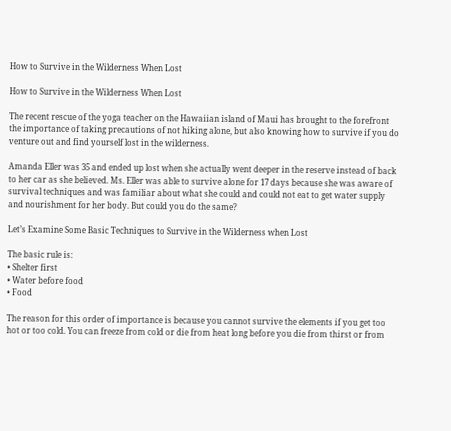How to Survive in the Wilderness When Lost

How to Survive in the Wilderness When Lost

The recent rescue of the yoga teacher on the Hawaiian island of Maui has brought to the forefront the importance of taking precautions of not hiking alone, but also knowing how to survive if you do venture out and find yourself lost in the wilderness.

Amanda Eller was 35 and ended up lost when she actually went deeper in the reserve instead of back to her car as she believed. Ms. Eller was able to survive alone for 17 days because she was aware of survival techniques and was familiar about what she could and could not eat to get water supply and nourishment for her body. But could you do the same?

Let’s Examine Some Basic Techniques to Survive in the Wilderness when Lost

The basic rule is:
• Shelter first
• Water before food
• Food

The reason for this order of importance is because you cannot survive the elements if you get too hot or too cold. You can freeze from cold or die from heat long before you die from thirst or from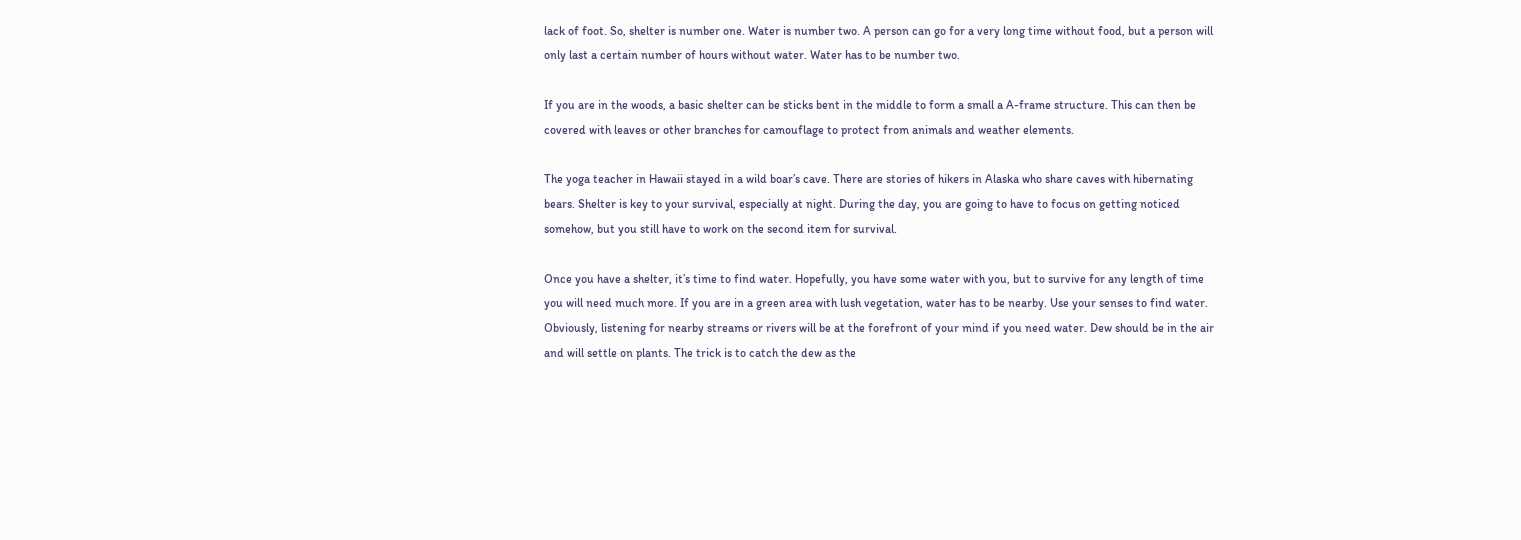lack of foot. So, shelter is number one. Water is number two. A person can go for a very long time without food, but a person will only last a certain number of hours without water. Water has to be number two.

If you are in the woods, a basic shelter can be sticks bent in the middle to form a small a A-frame structure. This can then be covered with leaves or other branches for camouflage to protect from animals and weather elements.

The yoga teacher in Hawaii stayed in a wild boar’s cave. There are stories of hikers in Alaska who share caves with hibernating bears. Shelter is key to your survival, especially at night. During the day, you are going to have to focus on getting noticed somehow, but you still have to work on the second item for survival.

Once you have a shelter, it’s time to find water. Hopefully, you have some water with you, but to survive for any length of time you will need much more. If you are in a green area with lush vegetation, water has to be nearby. Use your senses to find water. Obviously, listening for nearby streams or rivers will be at the forefront of your mind if you need water. Dew should be in the air and will settle on plants. The trick is to catch the dew as the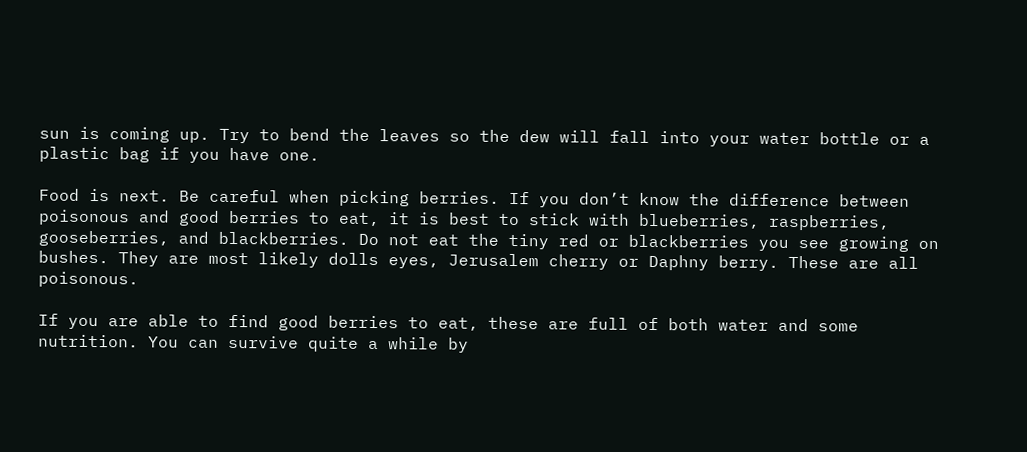sun is coming up. Try to bend the leaves so the dew will fall into your water bottle or a plastic bag if you have one.

Food is next. Be careful when picking berries. If you don’t know the difference between poisonous and good berries to eat, it is best to stick with blueberries, raspberries, gooseberries, and blackberries. Do not eat the tiny red or blackberries you see growing on bushes. They are most likely dolls eyes, Jerusalem cherry or Daphny berry. These are all poisonous.

If you are able to find good berries to eat, these are full of both water and some nutrition. You can survive quite a while by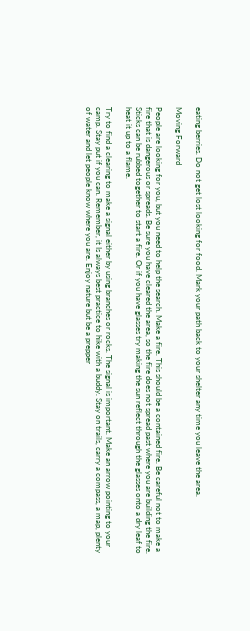eating berries. Do not get lost looking for food. Mark your path back to your shelter any time you leave the area.

Moving Forward

People are looking for you, but you need to help the search. Make a fire. This should be a contained fire. Be careful not to make a fire that is dangerous or spreads. Be sure you have cleared the area, so the fire does not spread past where you are building the fire. Sticks can be rubbed together to start a fire. Or if you have glasses try making the sun reflect through the glasses onto a dry leaf to heat it up to a flame.

Try to find a clearing to make a signal either by using branches or rocks. The signal is important. Make an arrow pointing to your camp. Stay put if you can. Remember, it Is always best practice to hike with a buddy. Stay on trails, carry a compass, a map, plenty of water and let people know where you are. Enjoy nature but be a prepper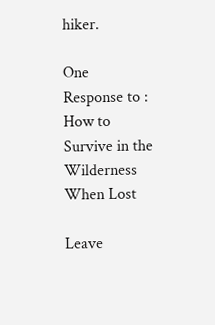hiker.

One Response to :
How to Survive in the Wilderness When Lost

Leave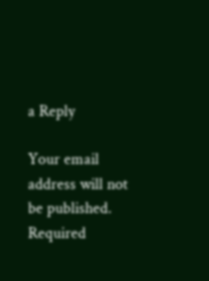a Reply

Your email address will not be published. Required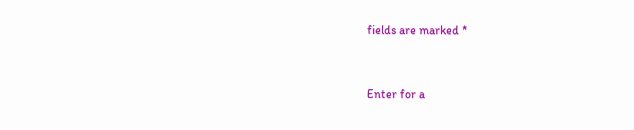fields are marked *


Enter for a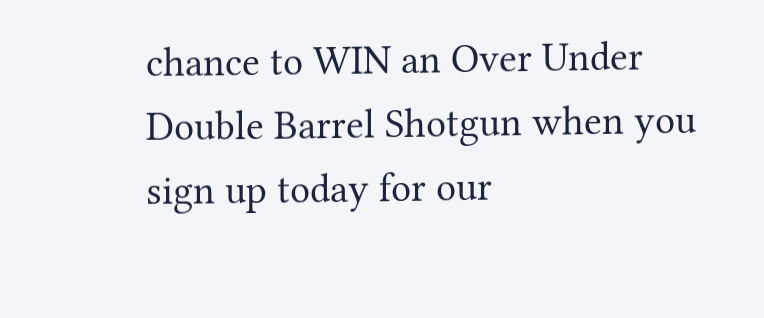chance to WIN an Over Under Double Barrel Shotgun when you sign up today for our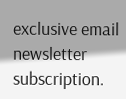exclusive email newsletter subscription.